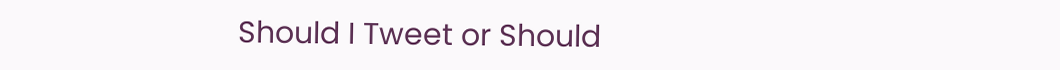Should I Tweet or Should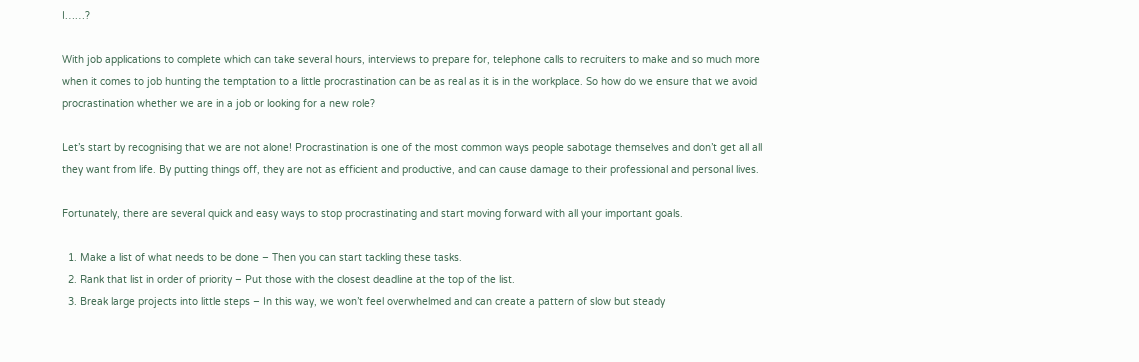I……?

With job applications to complete which can take several hours, interviews to prepare for, telephone calls to recruiters to make and so much more when it comes to job hunting the temptation to a little procrastination can be as real as it is in the workplace. So how do we ensure that we avoid procrastination whether we are in a job or looking for a new role?

Let’s start by recognising that we are not alone! Procrastination is one of the most common ways people sabotage themselves and don’t get all all they want from life. By putting things off, they are not as efficient and productive, and can cause damage to their professional and personal lives.

Fortunately, there are several quick and easy ways to stop procrastinating and start moving forward with all your important goals.

  1. Make a list of what needs to be done – Then you can start tackling these tasks.
  2. Rank that list in order of priority – Put those with the closest deadline at the top of the list.
  3. Break large projects into little steps – In this way, we won’t feel overwhelmed and can create a pattern of slow but steady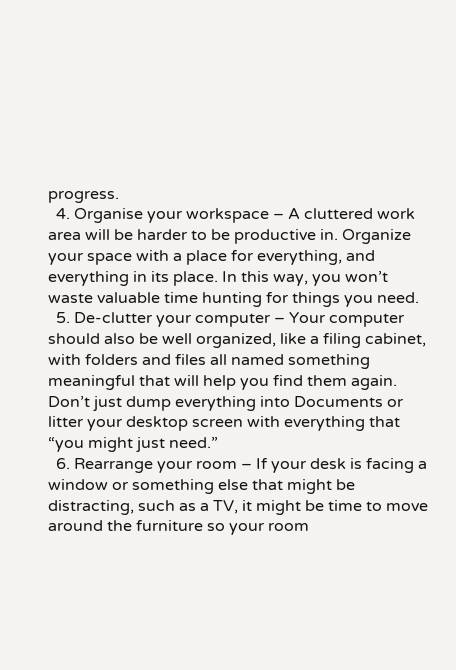progress.
  4. Organise your workspace – A cluttered work area will be harder to be productive in. Organize your space with a place for everything, and everything in its place. In this way, you won’t waste valuable time hunting for things you need.
  5. De-clutter your computer – Your computer should also be well organized, like a filing cabinet, with folders and files all named something meaningful that will help you find them again. Don’t just dump everything into Documents or litter your desktop screen with everything that “you might just need.”
  6. Rearrange your room – If your desk is facing a window or something else that might be distracting, such as a TV, it might be time to move around the furniture so your room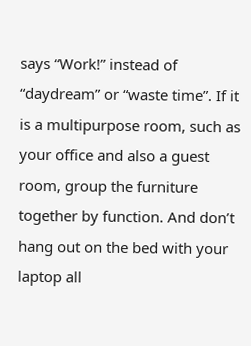says “Work!” instead of “daydream” or “waste time”. If it is a multipurpose room, such as your office and also a guest room, group the furniture together by function. And don’t hang out on the bed with your laptop all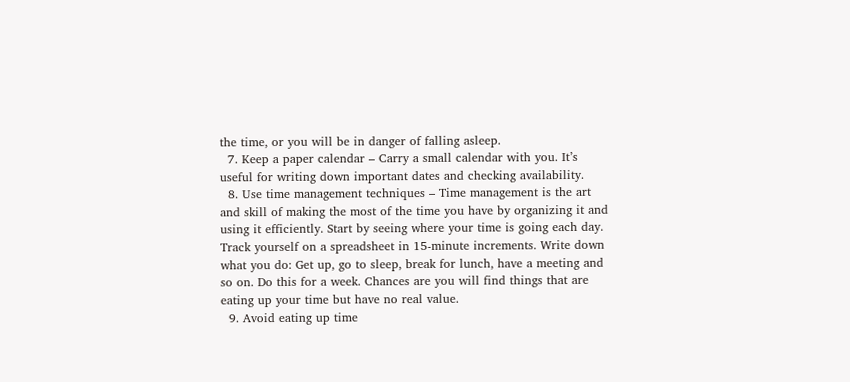the time, or you will be in danger of falling asleep.
  7. Keep a paper calendar – Carry a small calendar with you. It’s useful for writing down important dates and checking availability.
  8. Use time management techniques – Time management is the art and skill of making the most of the time you have by organizing it and using it efficiently. Start by seeing where your time is going each day. Track yourself on a spreadsheet in 15-minute increments. Write down what you do: Get up, go to sleep, break for lunch, have a meeting and so on. Do this for a week. Chances are you will find things that are eating up your time but have no real value.
  9. Avoid eating up time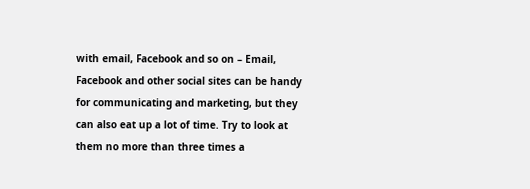with email, Facebook and so on – Email, Facebook and other social sites can be handy for communicating and marketing, but they can also eat up a lot of time. Try to look at them no more than three times a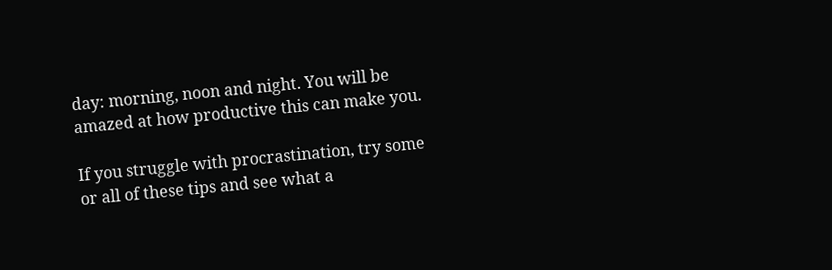day: morning, noon and night. You will be amazed at how productive this can make you.

If you struggle with procrastination, try some or all of these tips and see what a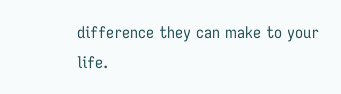difference they can make to your life.